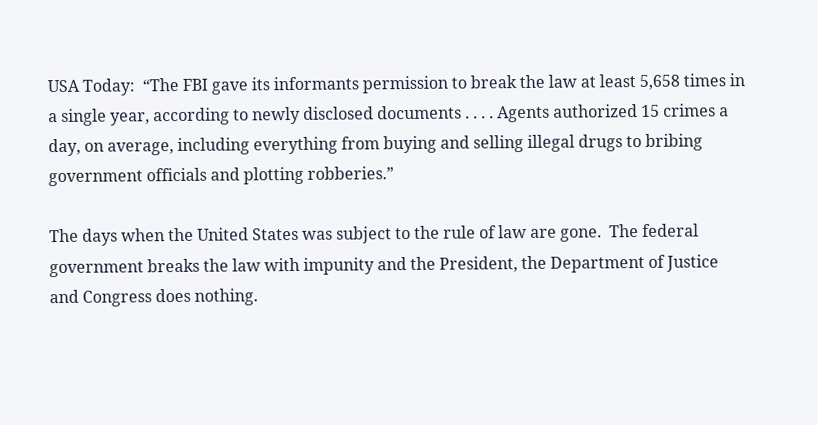USA Today:  “The FBI gave its informants permission to break the law at least 5,658 times in a single year, according to newly disclosed documents . . . . Agents authorized 15 crimes a day, on average, including everything from buying and selling illegal drugs to bribing government officials and plotting robberies.”

The days when the United States was subject to the rule of law are gone.  The federal government breaks the law with impunity and the President, the Department of Justice and Congress does nothing.